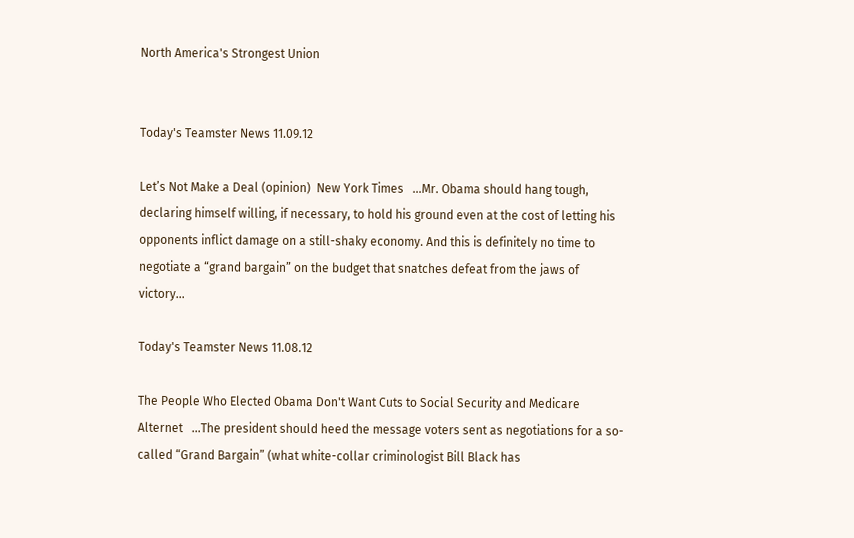North America's Strongest Union


Today's Teamster News 11.09.12

Let’s Not Make a Deal (opinion)  New York Times   ...Mr. Obama should hang tough, declaring himself willing, if necessary, to hold his ground even at the cost of letting his opponents inflict damage on a still-shaky economy. And this is definitely no time to negotiate a “grand bargain” on the budget that snatches defeat from the jaws of victory...

Today's Teamster News 11.08.12

The People Who Elected Obama Don't Want Cuts to Social Security and Medicare  Alternet   ...The president should heed the message voters sent as negotiations for a so-called “Grand Bargain” (what white-collar criminologist Bill Black has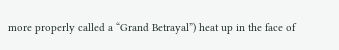more properly called a “Grand Betrayal”) heat up in the face of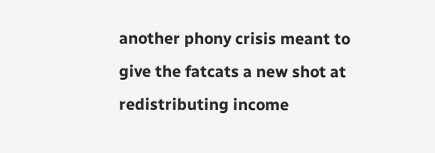another phony crisis meant to give the fatcats a new shot at redistributing income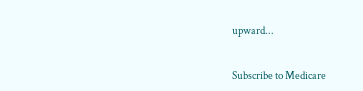upward...


Subscribe to Medicare